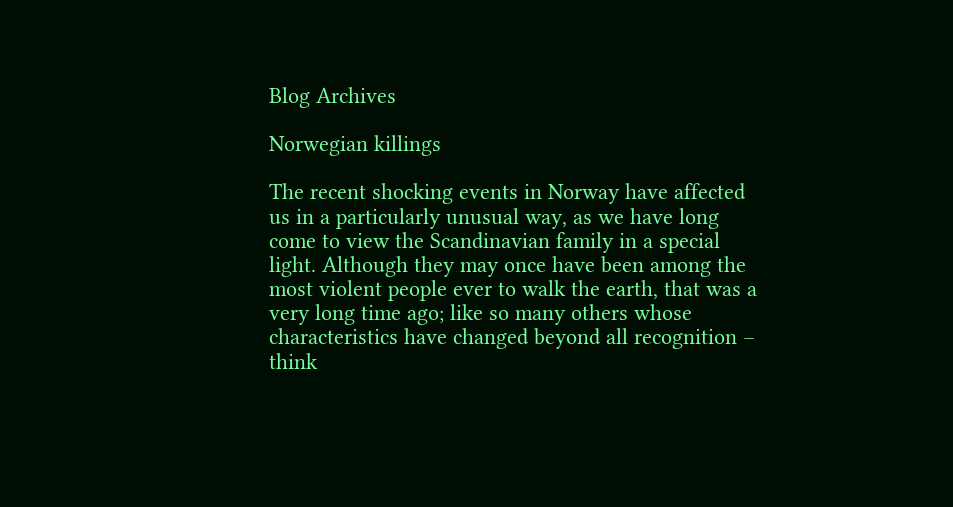Blog Archives

Norwegian killings

The recent shocking events in Norway have affected us in a particularly unusual way, as we have long come to view the Scandinavian family in a special light. Although they may once have been among the most violent people ever to walk the earth, that was a very long time ago; like so many others whose characteristics have changed beyond all recognition – think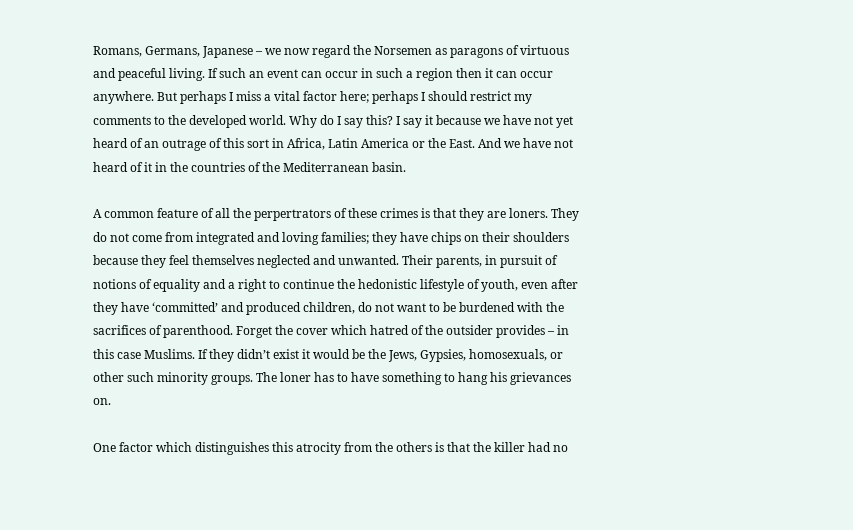Romans, Germans, Japanese – we now regard the Norsemen as paragons of virtuous and peaceful living. If such an event can occur in such a region then it can occur anywhere. But perhaps I miss a vital factor here; perhaps I should restrict my comments to the developed world. Why do I say this? I say it because we have not yet heard of an outrage of this sort in Africa, Latin America or the East. And we have not heard of it in the countries of the Mediterranean basin.

A common feature of all the perpertrators of these crimes is that they are loners. They do not come from integrated and loving families; they have chips on their shoulders because they feel themselves neglected and unwanted. Their parents, in pursuit of notions of equality and a right to continue the hedonistic lifestyle of youth, even after they have ‘committed’ and produced children, do not want to be burdened with the sacrifices of parenthood. Forget the cover which hatred of the outsider provides – in this case Muslims. If they didn’t exist it would be the Jews, Gypsies, homosexuals, or other such minority groups. The loner has to have something to hang his grievances on.

One factor which distinguishes this atrocity from the others is that the killer had no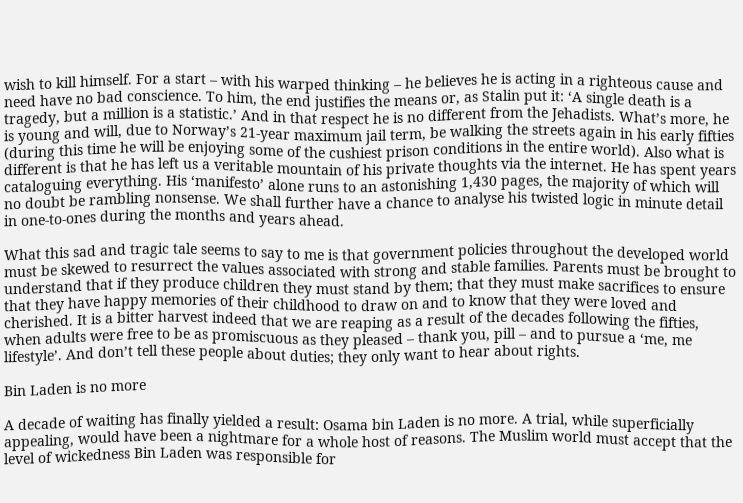wish to kill himself. For a start – with his warped thinking – he believes he is acting in a righteous cause and need have no bad conscience. To him, the end justifies the means or, as Stalin put it: ‘A single death is a tragedy, but a million is a statistic.’ And in that respect he is no different from the Jehadists. What’s more, he is young and will, due to Norway’s 21-year maximum jail term, be walking the streets again in his early fifties (during this time he will be enjoying some of the cushiest prison conditions in the entire world). Also what is different is that he has left us a veritable mountain of his private thoughts via the internet. He has spent years cataloguing everything. His ‘manifesto’ alone runs to an astonishing 1,430 pages, the majority of which will no doubt be rambling nonsense. We shall further have a chance to analyse his twisted logic in minute detail in one-to-ones during the months and years ahead.

What this sad and tragic tale seems to say to me is that government policies throughout the developed world must be skewed to resurrect the values associated with strong and stable families. Parents must be brought to understand that if they produce children they must stand by them; that they must make sacrifices to ensure that they have happy memories of their childhood to draw on and to know that they were loved and cherished. It is a bitter harvest indeed that we are reaping as a result of the decades following the fifties, when adults were free to be as promiscuous as they pleased – thank you, pill – and to pursue a ‘me, me lifestyle’. And don’t tell these people about duties; they only want to hear about rights.

Bin Laden is no more

A decade of waiting has finally yielded a result: Osama bin Laden is no more. A trial, while superficially appealing, would have been a nightmare for a whole host of reasons. The Muslim world must accept that the level of wickedness Bin Laden was responsible for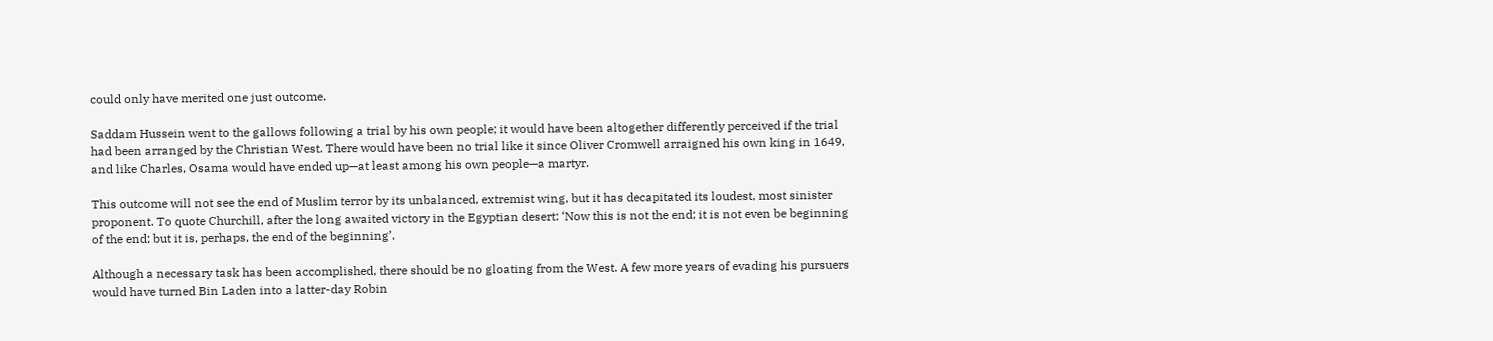could only have merited one just outcome.

Saddam Hussein went to the gallows following a trial by his own people; it would have been altogether differently perceived if the trial had been arranged by the Christian West. There would have been no trial like it since Oliver Cromwell arraigned his own king in 1649, and like Charles, Osama would have ended up—at least among his own people—a martyr.

This outcome will not see the end of Muslim terror by its unbalanced, extremist wing, but it has decapitated its loudest, most sinister proponent. To quote Churchill, after the long awaited victory in the Egyptian desert: ‘Now this is not the end; it is not even be beginning of the end; but it is, perhaps, the end of the beginning’.

Although a necessary task has been accomplished, there should be no gloating from the West. A few more years of evading his pursuers would have turned Bin Laden into a latter-day Robin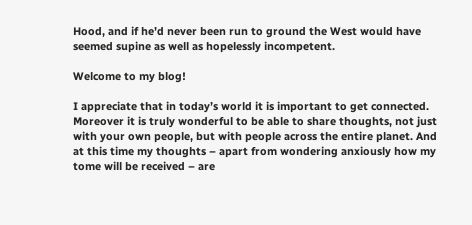Hood, and if he’d never been run to ground the West would have seemed supine as well as hopelessly incompetent.

Welcome to my blog!

I appreciate that in today’s world it is important to get connected. Moreover it is truly wonderful to be able to share thoughts, not just with your own people, but with people across the entire planet. And at this time my thoughts – apart from wondering anxiously how my tome will be received – are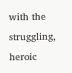with the struggling, heroic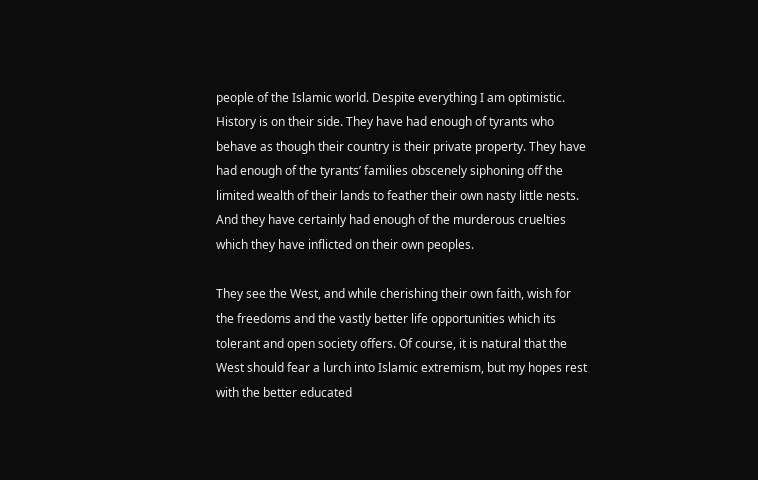people of the Islamic world. Despite everything I am optimistic. History is on their side. They have had enough of tyrants who behave as though their country is their private property. They have had enough of the tyrants’ families obscenely siphoning off the limited wealth of their lands to feather their own nasty little nests. And they have certainly had enough of the murderous cruelties which they have inflicted on their own peoples.

They see the West, and while cherishing their own faith, wish for the freedoms and the vastly better life opportunities which its tolerant and open society offers. Of course, it is natural that the West should fear a lurch into Islamic extremism, but my hopes rest with the better educated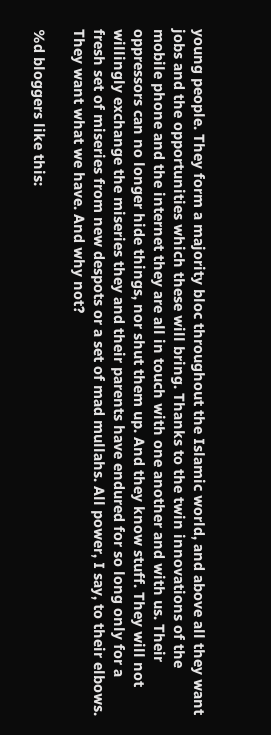young people. They form a majority bloc throughout the Islamic world, and above all they want jobs and the opportunities which these will bring. Thanks to the twin innovations of the mobile phone and the internet they are all in touch with one another and with us. Their oppressors can no longer hide things, nor shut them up. And they know stuff. They will not willingly exchange the miseries they and their parents have endured for so long only for a fresh set of miseries from new despots or a set of mad mullahs. All power, I say, to their elbows. They want what we have. And why not?

%d bloggers like this: